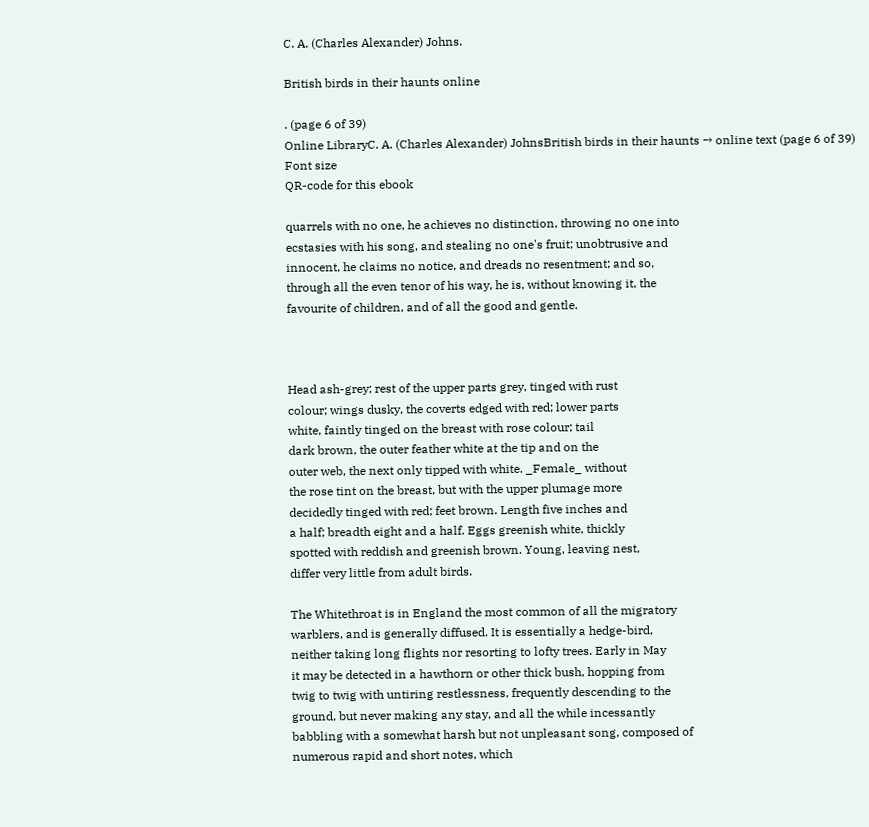C. A. (Charles Alexander) Johns.

British birds in their haunts online

. (page 6 of 39)
Online LibraryC. A. (Charles Alexander) JohnsBritish birds in their haunts → online text (page 6 of 39)
Font size
QR-code for this ebook

quarrels with no one, he achieves no distinction, throwing no one into
ecstasies with his song, and stealing no one's fruit; unobtrusive and
innocent, he claims no notice, and dreads no resentment; and so,
through all the even tenor of his way, he is, without knowing it, the
favourite of children, and of all the good and gentle.



Head ash-grey; rest of the upper parts grey, tinged with rust
colour; wings dusky, the coverts edged with red; lower parts
white, faintly tinged on the breast with rose colour; tail
dark brown, the outer feather white at the tip and on the
outer web, the next only tipped with white. _Female_ without
the rose tint on the breast, but with the upper plumage more
decidedly tinged with red; feet brown. Length five inches and
a half; breadth eight and a half. Eggs greenish white, thickly
spotted with reddish and greenish brown. Young, leaving nest,
differ very little from adult birds.

The Whitethroat is in England the most common of all the migratory
warblers, and is generally diffused. It is essentially a hedge-bird,
neither taking long flights nor resorting to lofty trees. Early in May
it may be detected in a hawthorn or other thick bush, hopping from
twig to twig with untiring restlessness, frequently descending to the
ground, but never making any stay, and all the while incessantly
babbling with a somewhat harsh but not unpleasant song, composed of
numerous rapid and short notes, which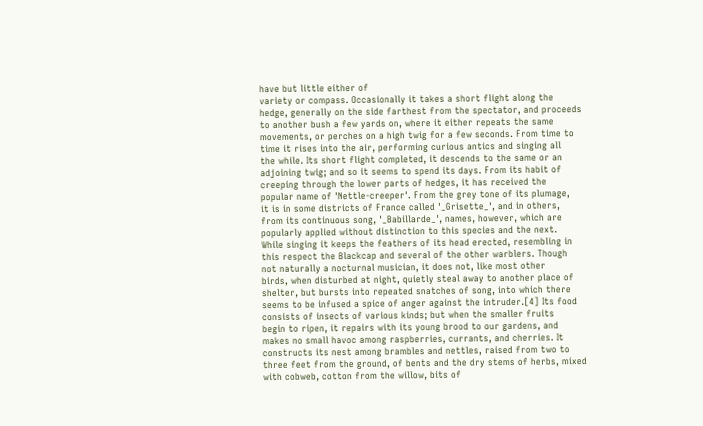have but little either of
variety or compass. Occasionally it takes a short flight along the
hedge, generally on the side farthest from the spectator, and proceeds
to another bush a few yards on, where it either repeats the same
movements, or perches on a high twig for a few seconds. From time to
time it rises into the air, performing curious antics and singing all
the while. Its short flight completed, it descends to the same or an
adjoining twig; and so it seems to spend its days. From its habit of
creeping through the lower parts of hedges, it has received the
popular name of 'Nettle-creeper'. From the grey tone of its plumage,
it is in some districts of France called '_Grisette_', and in others,
from its continuous song, '_Babillarde_', names, however, which are
popularly applied without distinction to this species and the next.
While singing it keeps the feathers of its head erected, resembling in
this respect the Blackcap and several of the other warblers. Though
not naturally a nocturnal musician, it does not, like most other
birds, when disturbed at night, quietly steal away to another place of
shelter, but bursts into repeated snatches of song, into which there
seems to be infused a spice of anger against the intruder.[4] Its food
consists of insects of various kinds; but when the smaller fruits
begin to ripen, it repairs with its young brood to our gardens, and
makes no small havoc among raspberries, currants, and cherries. It
constructs its nest among brambles and nettles, raised from two to
three feet from the ground, of bents and the dry stems of herbs, mixed
with cobweb, cotton from the willow, bits of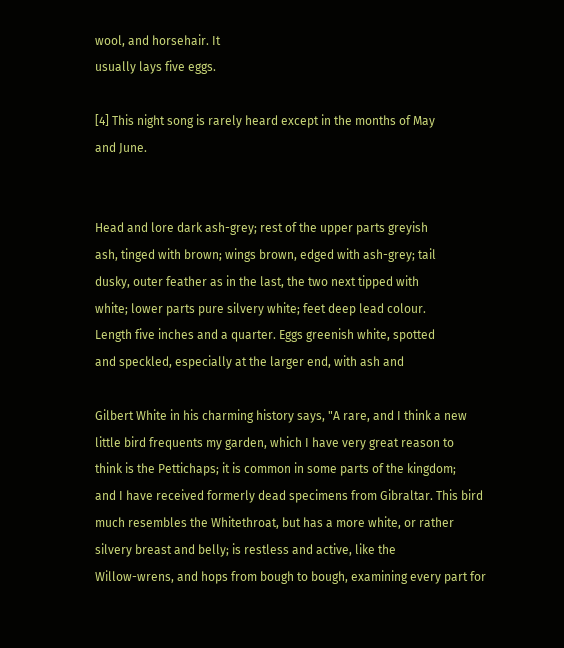wool, and horsehair. It
usually lays five eggs.

[4] This night song is rarely heard except in the months of May
and June.


Head and lore dark ash-grey; rest of the upper parts greyish
ash, tinged with brown; wings brown, edged with ash-grey; tail
dusky, outer feather as in the last, the two next tipped with
white; lower parts pure silvery white; feet deep lead colour.
Length five inches and a quarter. Eggs greenish white, spotted
and speckled, especially at the larger end, with ash and

Gilbert White in his charming history says, "A rare, and I think a new
little bird frequents my garden, which I have very great reason to
think is the Pettichaps; it is common in some parts of the kingdom;
and I have received formerly dead specimens from Gibraltar. This bird
much resembles the Whitethroat, but has a more white, or rather
silvery breast and belly; is restless and active, like the
Willow-wrens, and hops from bough to bough, examining every part for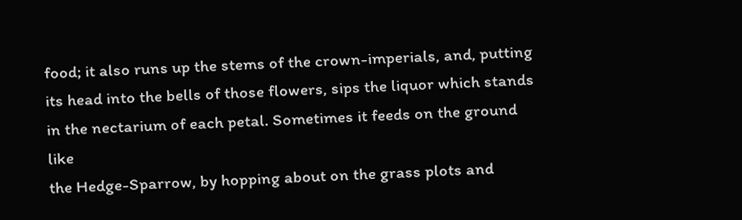food; it also runs up the stems of the crown-imperials, and, putting
its head into the bells of those flowers, sips the liquor which stands
in the nectarium of each petal. Sometimes it feeds on the ground like
the Hedge-Sparrow, by hopping about on the grass plots and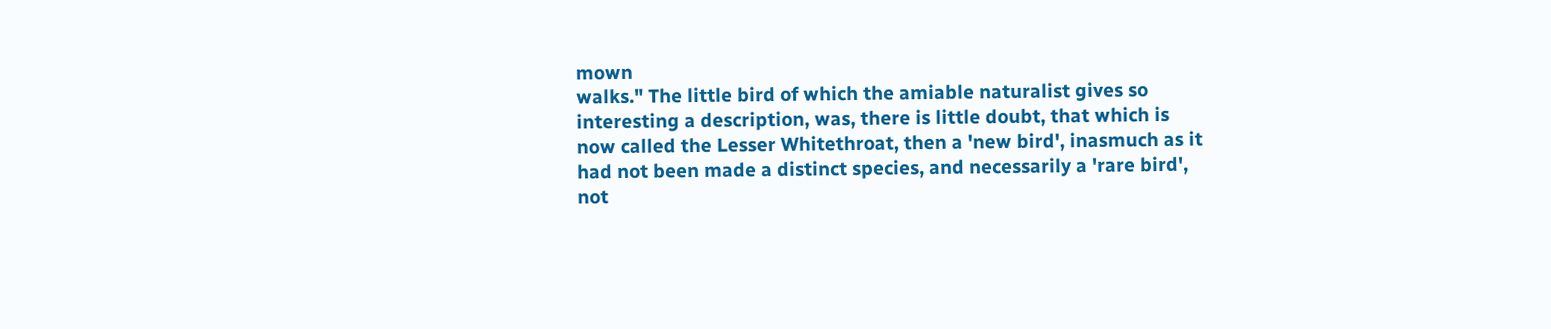mown
walks." The little bird of which the amiable naturalist gives so
interesting a description, was, there is little doubt, that which is
now called the Lesser Whitethroat, then a 'new bird', inasmuch as it
had not been made a distinct species, and necessarily a 'rare bird',
not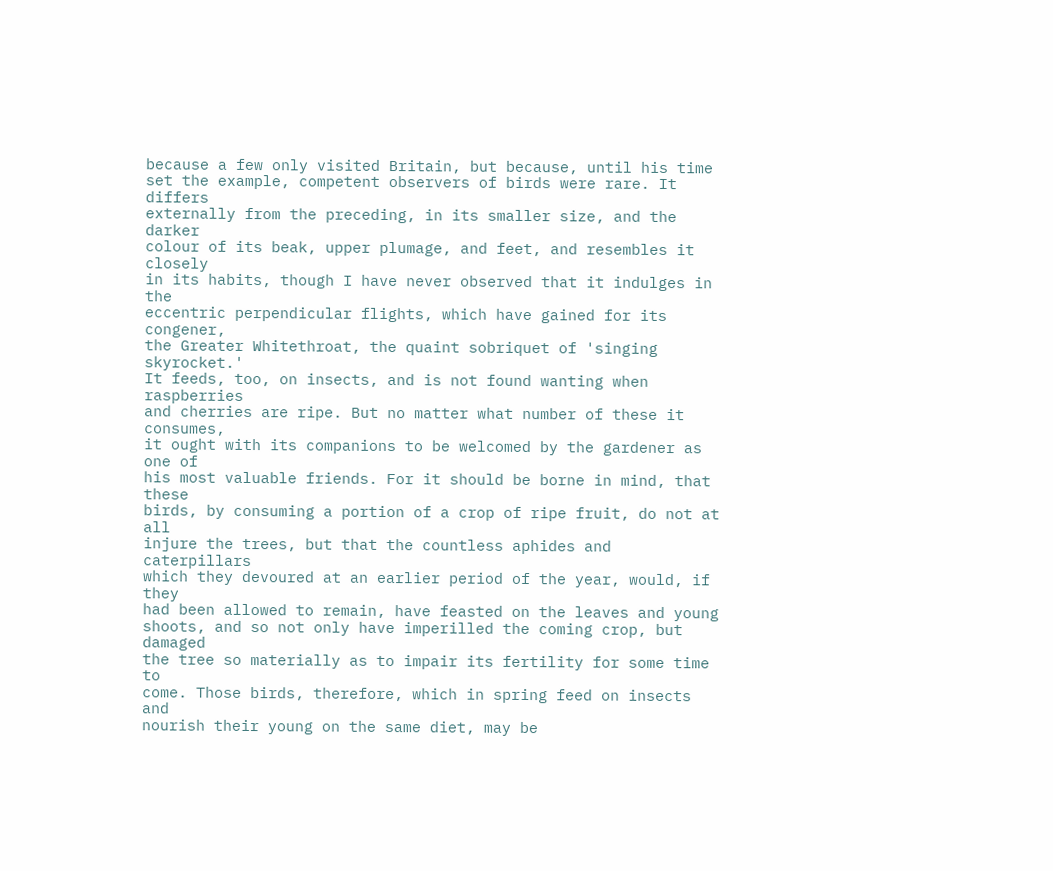because a few only visited Britain, but because, until his time
set the example, competent observers of birds were rare. It differs
externally from the preceding, in its smaller size, and the darker
colour of its beak, upper plumage, and feet, and resembles it closely
in its habits, though I have never observed that it indulges in the
eccentric perpendicular flights, which have gained for its congener,
the Greater Whitethroat, the quaint sobriquet of 'singing skyrocket.'
It feeds, too, on insects, and is not found wanting when raspberries
and cherries are ripe. But no matter what number of these it consumes,
it ought with its companions to be welcomed by the gardener as one of
his most valuable friends. For it should be borne in mind, that these
birds, by consuming a portion of a crop of ripe fruit, do not at all
injure the trees, but that the countless aphides and caterpillars
which they devoured at an earlier period of the year, would, if they
had been allowed to remain, have feasted on the leaves and young
shoots, and so not only have imperilled the coming crop, but damaged
the tree so materially as to impair its fertility for some time to
come. Those birds, therefore, which in spring feed on insects and
nourish their young on the same diet, may be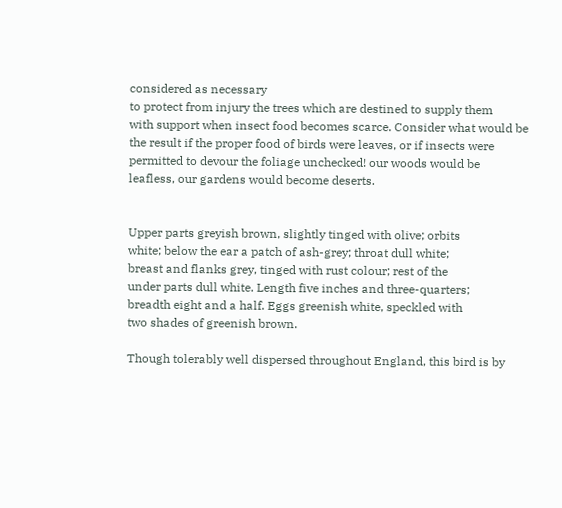considered as necessary
to protect from injury the trees which are destined to supply them
with support when insect food becomes scarce. Consider what would be
the result if the proper food of birds were leaves, or if insects were
permitted to devour the foliage unchecked! our woods would be
leafless, our gardens would become deserts.


Upper parts greyish brown, slightly tinged with olive; orbits
white; below the ear a patch of ash-grey; throat dull white;
breast and flanks grey, tinged with rust colour; rest of the
under parts dull white. Length five inches and three-quarters;
breadth eight and a half. Eggs greenish white, speckled with
two shades of greenish brown.

Though tolerably well dispersed throughout England, this bird is by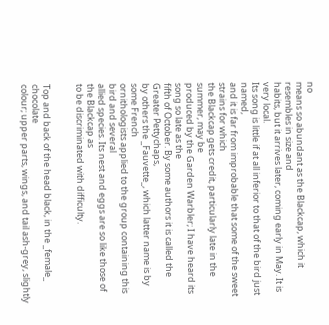no
means so abundant as the Blackcap, which it resembles in size and
habits, but it arrives later, coming early in May. It is very local.
Its song is little if at all inferior to that of the bird just named,
and it is far from improbable that some of the sweet strains for which
the Blackcap gets credit, particularly late in the summer, may be
produced by the Garden Warbler; I have heard its song so late as the
fifth of October. By some authors it is called the Greater Pettychaps,
by others the _Fauvette_, which latter name is by some French
ornithologists applied to the group containing this bird and several
allied species. Its nest and eggs are so like those of the Blackcap as
to be discriminated with difficulty.


Top and back of the head black, in the _female_ chocolate
colour; upper parts, wings, and tail ash-grey, slightly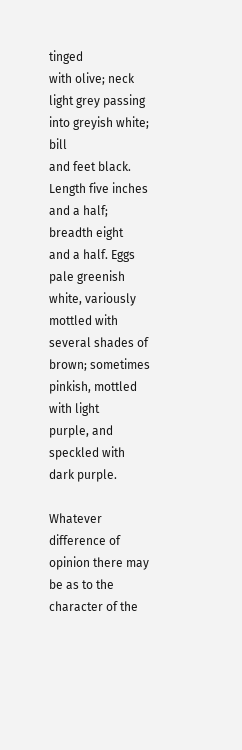tinged
with olive; neck light grey passing into greyish white; bill
and feet black. Length five inches and a half; breadth eight
and a half. Eggs pale greenish white, variously mottled with
several shades of brown; sometimes pinkish, mottled with light
purple, and speckled with dark purple.

Whatever difference of opinion there may be as to the character of the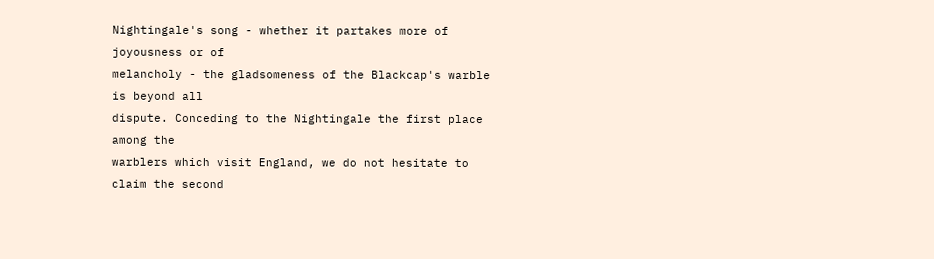Nightingale's song - whether it partakes more of joyousness or of
melancholy - the gladsomeness of the Blackcap's warble is beyond all
dispute. Conceding to the Nightingale the first place among the
warblers which visit England, we do not hesitate to claim the second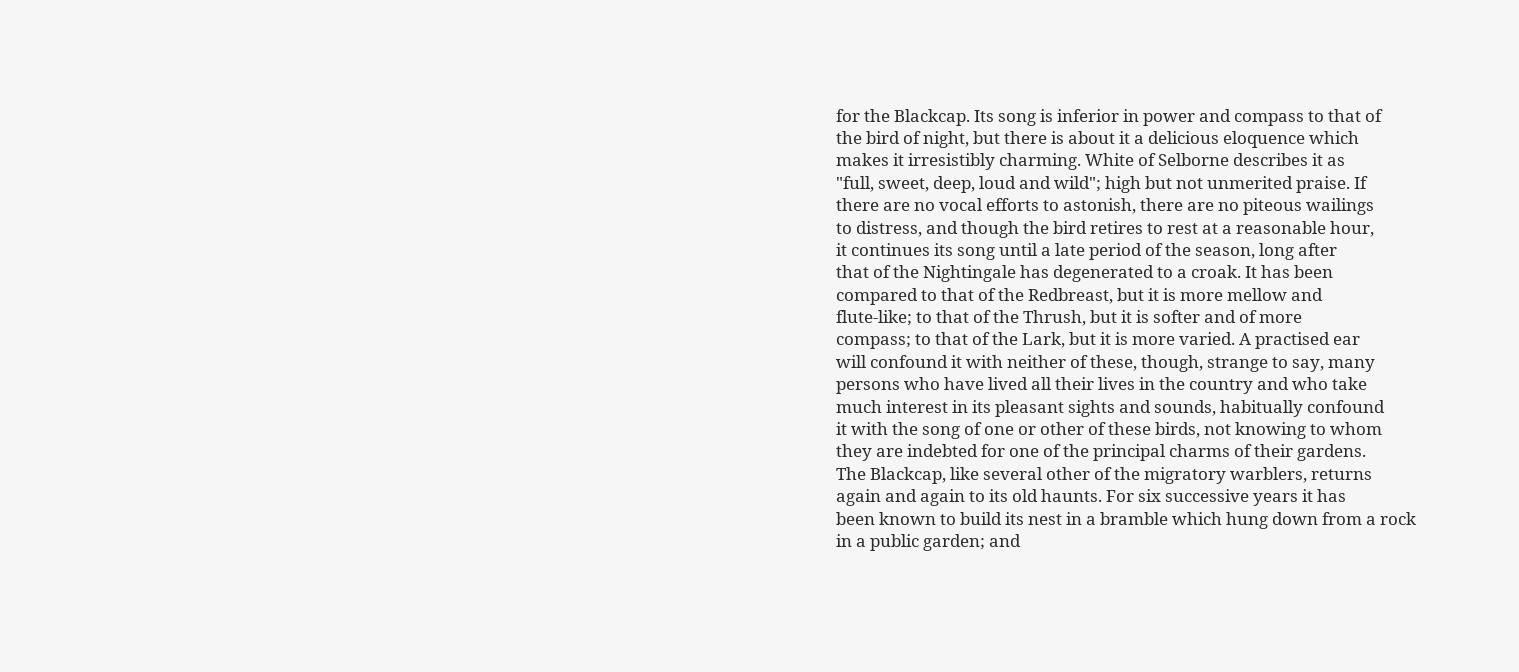for the Blackcap. Its song is inferior in power and compass to that of
the bird of night, but there is about it a delicious eloquence which
makes it irresistibly charming. White of Selborne describes it as
"full, sweet, deep, loud and wild"; high but not unmerited praise. If
there are no vocal efforts to astonish, there are no piteous wailings
to distress, and though the bird retires to rest at a reasonable hour,
it continues its song until a late period of the season, long after
that of the Nightingale has degenerated to a croak. It has been
compared to that of the Redbreast, but it is more mellow and
flute-like; to that of the Thrush, but it is softer and of more
compass; to that of the Lark, but it is more varied. A practised ear
will confound it with neither of these, though, strange to say, many
persons who have lived all their lives in the country and who take
much interest in its pleasant sights and sounds, habitually confound
it with the song of one or other of these birds, not knowing to whom
they are indebted for one of the principal charms of their gardens.
The Blackcap, like several other of the migratory warblers, returns
again and again to its old haunts. For six successive years it has
been known to build its nest in a bramble which hung down from a rock
in a public garden; and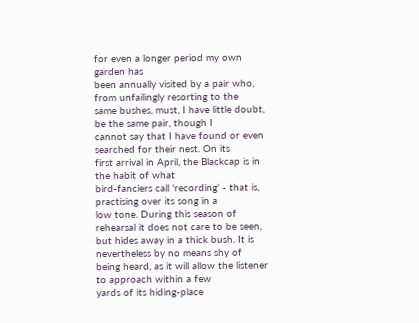for even a longer period my own garden has
been annually visited by a pair who, from unfailingly resorting to the
same bushes, must, I have little doubt, be the same pair, though I
cannot say that I have found or even searched for their nest. On its
first arrival in April, the Blackcap is in the habit of what
bird-fanciers call 'recording' - that is, practising over its song in a
low tone. During this season of rehearsal it does not care to be seen,
but hides away in a thick bush. It is nevertheless by no means shy of
being heard, as it will allow the listener to approach within a few
yards of its hiding-place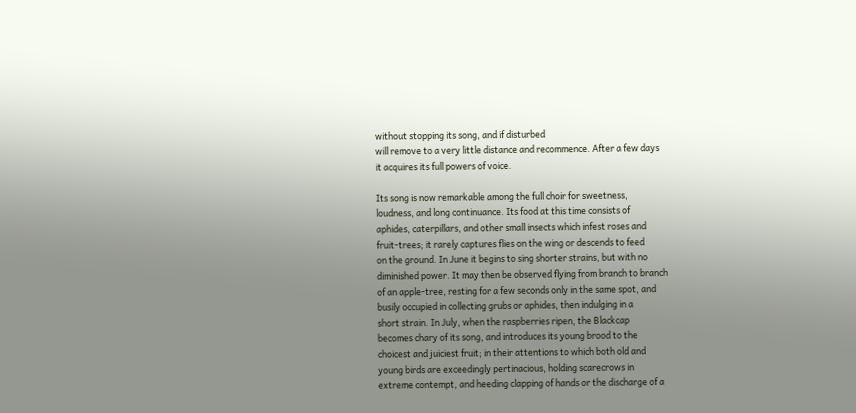without stopping its song, and if disturbed
will remove to a very little distance and recommence. After a few days
it acquires its full powers of voice.

Its song is now remarkable among the full choir for sweetness,
loudness, and long continuance. Its food at this time consists of
aphides, caterpillars, and other small insects which infest roses and
fruit-trees; it rarely captures flies on the wing or descends to feed
on the ground. In June it begins to sing shorter strains, but with no
diminished power. It may then be observed flying from branch to branch
of an apple-tree, resting for a few seconds only in the same spot, and
busily occupied in collecting grubs or aphides, then indulging in a
short strain. In July, when the raspberries ripen, the Blackcap
becomes chary of its song, and introduces its young brood to the
choicest and juiciest fruit; in their attentions to which both old and
young birds are exceedingly pertinacious, holding scarecrows in
extreme contempt, and heeding clapping of hands or the discharge of a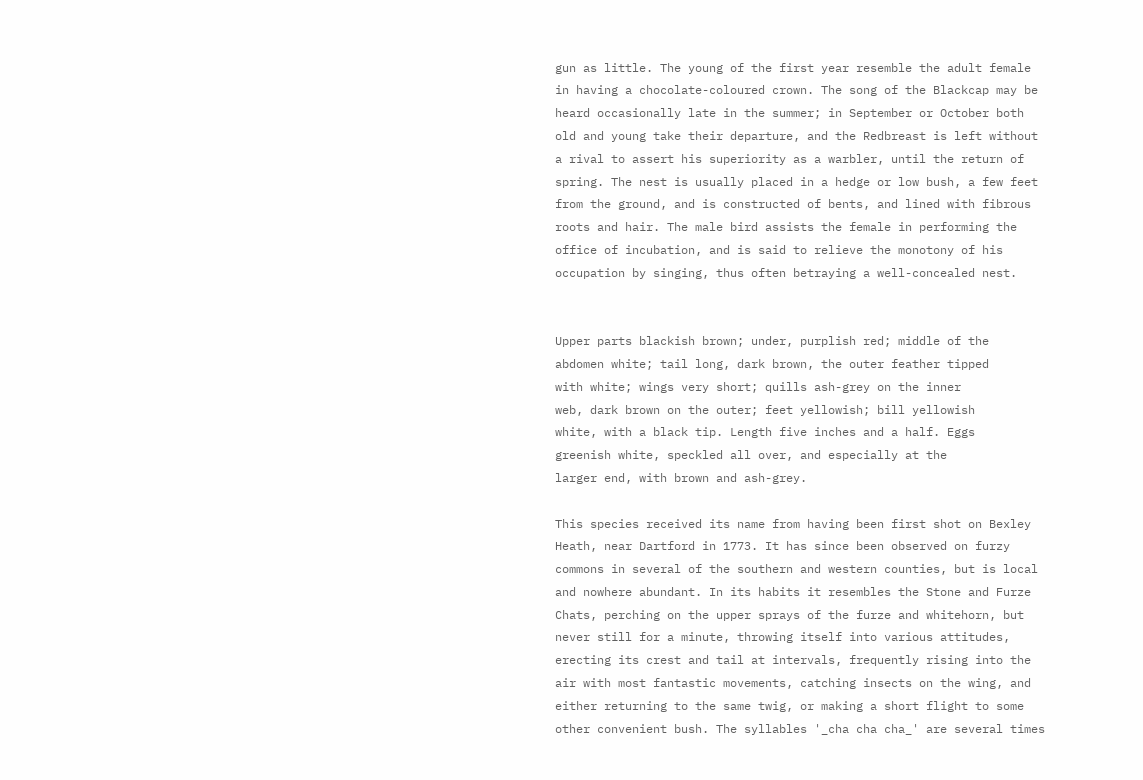gun as little. The young of the first year resemble the adult female
in having a chocolate-coloured crown. The song of the Blackcap may be
heard occasionally late in the summer; in September or October both
old and young take their departure, and the Redbreast is left without
a rival to assert his superiority as a warbler, until the return of
spring. The nest is usually placed in a hedge or low bush, a few feet
from the ground, and is constructed of bents, and lined with fibrous
roots and hair. The male bird assists the female in performing the
office of incubation, and is said to relieve the monotony of his
occupation by singing, thus often betraying a well-concealed nest.


Upper parts blackish brown; under, purplish red; middle of the
abdomen white; tail long, dark brown, the outer feather tipped
with white; wings very short; quills ash-grey on the inner
web, dark brown on the outer; feet yellowish; bill yellowish
white, with a black tip. Length five inches and a half. Eggs
greenish white, speckled all over, and especially at the
larger end, with brown and ash-grey.

This species received its name from having been first shot on Bexley
Heath, near Dartford in 1773. It has since been observed on furzy
commons in several of the southern and western counties, but is local
and nowhere abundant. In its habits it resembles the Stone and Furze
Chats, perching on the upper sprays of the furze and whitehorn, but
never still for a minute, throwing itself into various attitudes,
erecting its crest and tail at intervals, frequently rising into the
air with most fantastic movements, catching insects on the wing, and
either returning to the same twig, or making a short flight to some
other convenient bush. The syllables '_cha cha cha_' are several times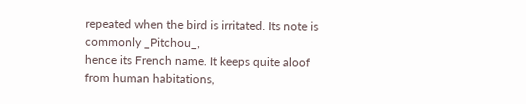repeated when the bird is irritated. Its note is commonly _Pitchou_,
hence its French name. It keeps quite aloof from human habitations,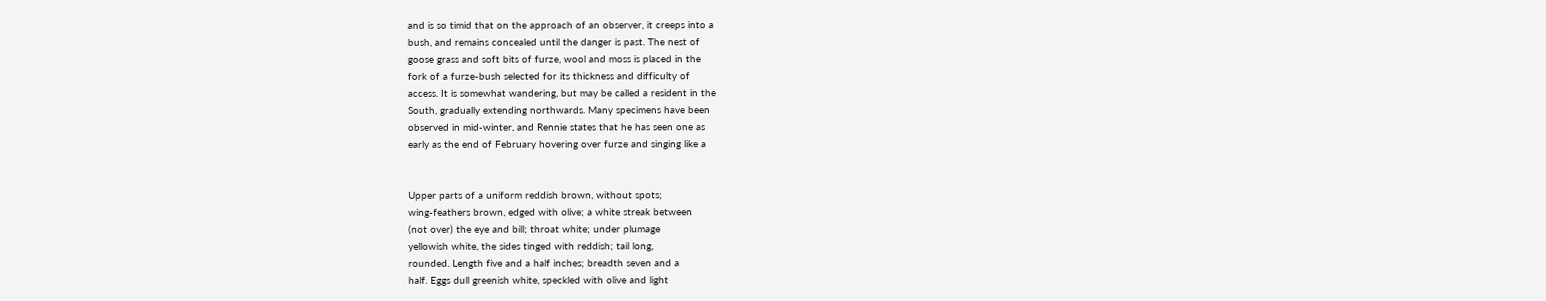and is so timid that on the approach of an observer, it creeps into a
bush, and remains concealed until the danger is past. The nest of
goose grass and soft bits of furze, wool and moss is placed in the
fork of a furze-bush selected for its thickness and difficulty of
access. It is somewhat wandering, but may be called a resident in the
South, gradually extending northwards. Many specimens have been
observed in mid-winter, and Rennie states that he has seen one as
early as the end of February hovering over furze and singing like a


Upper parts of a uniform reddish brown, without spots;
wing-feathers brown, edged with olive; a white streak between
(not over) the eye and bill; throat white; under plumage
yellowish white, the sides tinged with reddish; tail long,
rounded. Length five and a half inches; breadth seven and a
half. Eggs dull greenish white, speckled with olive and light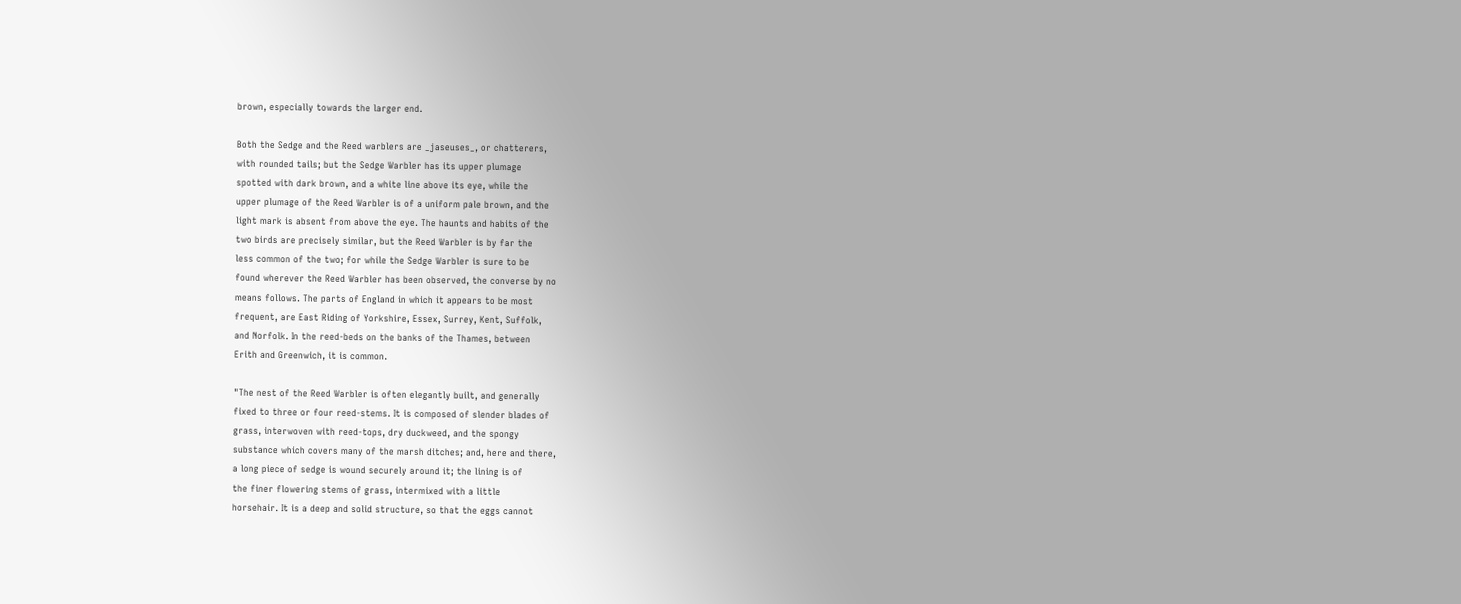brown, especially towards the larger end.

Both the Sedge and the Reed warblers are _jaseuses_, or chatterers,
with rounded tails; but the Sedge Warbler has its upper plumage
spotted with dark brown, and a white line above its eye, while the
upper plumage of the Reed Warbler is of a uniform pale brown, and the
light mark is absent from above the eye. The haunts and habits of the
two birds are precisely similar, but the Reed Warbler is by far the
less common of the two; for while the Sedge Warbler is sure to be
found wherever the Reed Warbler has been observed, the converse by no
means follows. The parts of England in which it appears to be most
frequent, are East Riding of Yorkshire, Essex, Surrey, Kent, Suffolk,
and Norfolk. In the reed-beds on the banks of the Thames, between
Erith and Greenwich, it is common.

"The nest of the Reed Warbler is often elegantly built, and generally
fixed to three or four reed-stems. It is composed of slender blades of
grass, interwoven with reed-tops, dry duckweed, and the spongy
substance which covers many of the marsh ditches; and, here and there,
a long piece of sedge is wound securely around it; the lining is of
the finer flowering stems of grass, intermixed with a little
horsehair. It is a deep and solid structure, so that the eggs cannot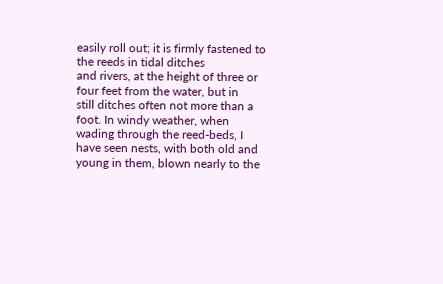easily roll out; it is firmly fastened to the reeds in tidal ditches
and rivers, at the height of three or four feet from the water, but in
still ditches often not more than a foot. In windy weather, when
wading through the reed-beds, I have seen nests, with both old and
young in them, blown nearly to the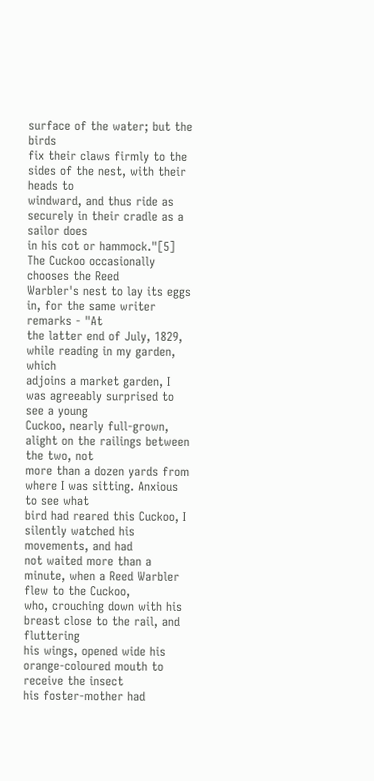surface of the water; but the birds
fix their claws firmly to the sides of the nest, with their heads to
windward, and thus ride as securely in their cradle as a sailor does
in his cot or hammock."[5] The Cuckoo occasionally chooses the Reed
Warbler's nest to lay its eggs in, for the same writer remarks - "At
the latter end of July, 1829, while reading in my garden, which
adjoins a market garden, I was agreeably surprised to see a young
Cuckoo, nearly full-grown, alight on the railings between the two, not
more than a dozen yards from where I was sitting. Anxious to see what
bird had reared this Cuckoo, I silently watched his movements, and had
not waited more than a minute, when a Reed Warbler flew to the Cuckoo,
who, crouching down with his breast close to the rail, and fluttering
his wings, opened wide his orange-coloured mouth to receive the insect
his foster-mother had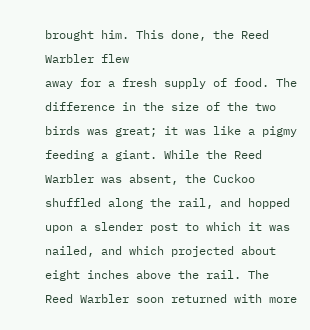brought him. This done, the Reed Warbler flew
away for a fresh supply of food. The difference in the size of the two
birds was great; it was like a pigmy feeding a giant. While the Reed
Warbler was absent, the Cuckoo shuffled along the rail, and hopped
upon a slender post to which it was nailed, and which projected about
eight inches above the rail. The Reed Warbler soon returned with more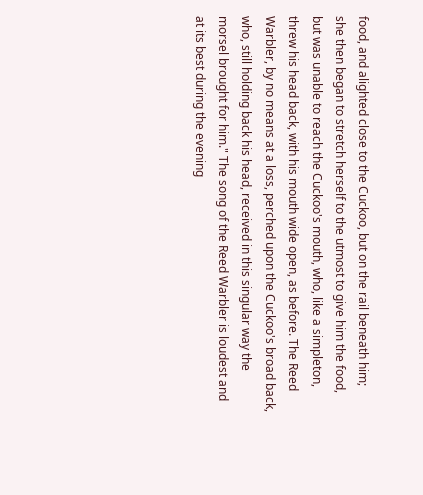food, and alighted close to the Cuckoo, but on the rail beneath him;
she then began to stretch herself to the utmost to give him the food,
but was unable to reach the Cuckoo's mouth, who, like a simpleton,
threw his head back, with his mouth wide open, as before. The Reed
Warbler, by no means at a loss, perched upon the Cuckoo's broad back,
who, still holding back his head, received in this singular way the
morsel brought for him." The song of the Reed Warbler is loudest and
at its best during the evening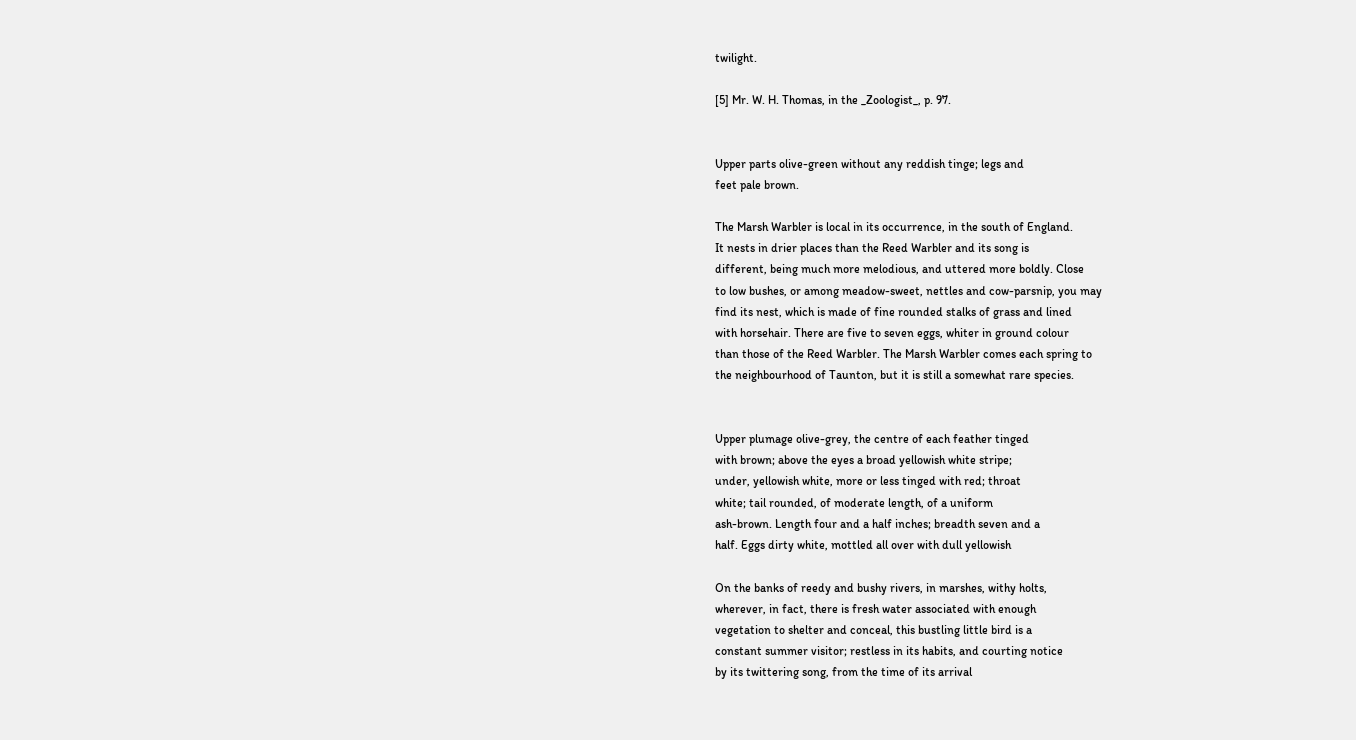twilight.

[5] Mr. W. H. Thomas, in the _Zoologist_, p. 97.


Upper parts olive-green without any reddish tinge; legs and
feet pale brown.

The Marsh Warbler is local in its occurrence, in the south of England.
It nests in drier places than the Reed Warbler and its song is
different, being much more melodious, and uttered more boldly. Close
to low bushes, or among meadow-sweet, nettles and cow-parsnip, you may
find its nest, which is made of fine rounded stalks of grass and lined
with horsehair. There are five to seven eggs, whiter in ground colour
than those of the Reed Warbler. The Marsh Warbler comes each spring to
the neighbourhood of Taunton, but it is still a somewhat rare species.


Upper plumage olive-grey, the centre of each feather tinged
with brown; above the eyes a broad yellowish white stripe;
under, yellowish white, more or less tinged with red; throat
white; tail rounded, of moderate length, of a uniform
ash-brown. Length four and a half inches; breadth seven and a
half. Eggs dirty white, mottled all over with dull yellowish

On the banks of reedy and bushy rivers, in marshes, withy holts,
wherever, in fact, there is fresh water associated with enough
vegetation to shelter and conceal, this bustling little bird is a
constant summer visitor; restless in its habits, and courting notice
by its twittering song, from the time of its arrival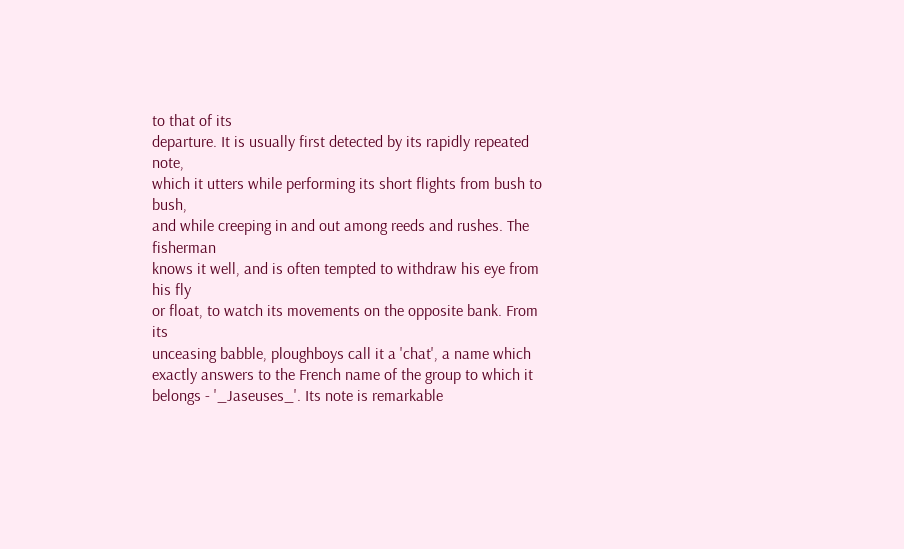to that of its
departure. It is usually first detected by its rapidly repeated note,
which it utters while performing its short flights from bush to bush,
and while creeping in and out among reeds and rushes. The fisherman
knows it well, and is often tempted to withdraw his eye from his fly
or float, to watch its movements on the opposite bank. From its
unceasing babble, ploughboys call it a 'chat', a name which
exactly answers to the French name of the group to which it
belongs - '_Jaseuses_'. Its note is remarkable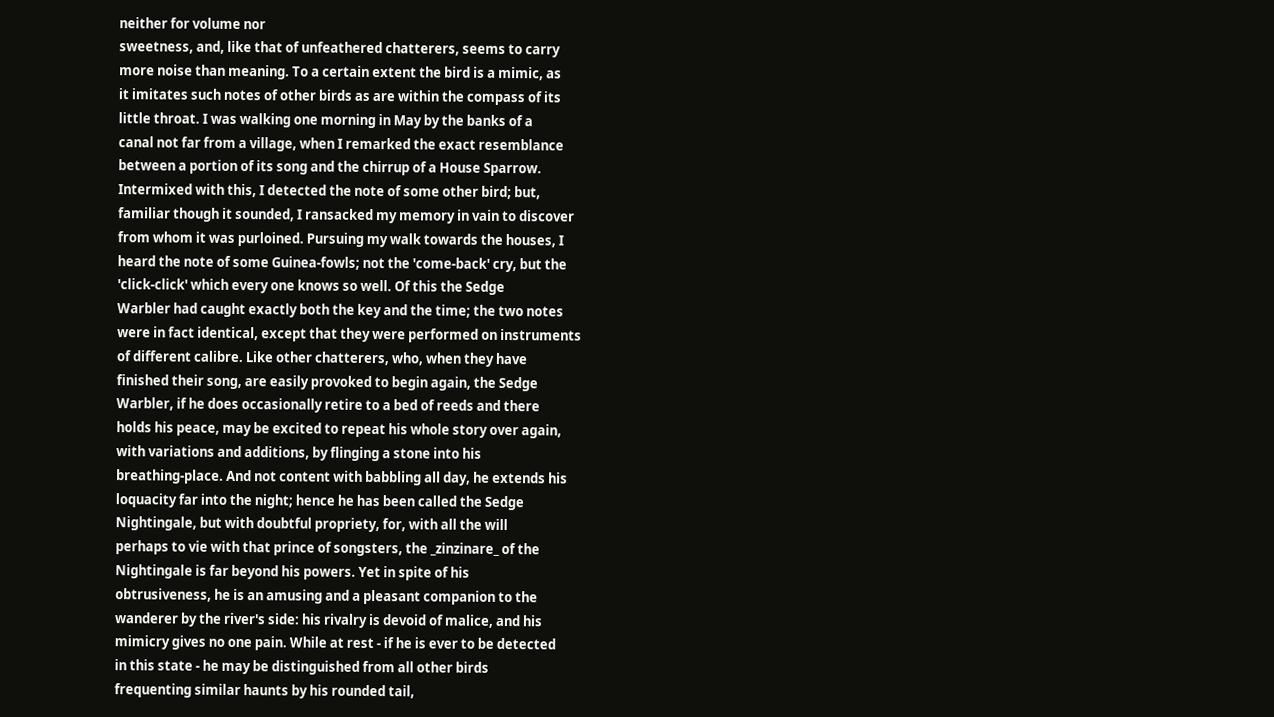neither for volume nor
sweetness, and, like that of unfeathered chatterers, seems to carry
more noise than meaning. To a certain extent the bird is a mimic, as
it imitates such notes of other birds as are within the compass of its
little throat. I was walking one morning in May by the banks of a
canal not far from a village, when I remarked the exact resemblance
between a portion of its song and the chirrup of a House Sparrow.
Intermixed with this, I detected the note of some other bird; but,
familiar though it sounded, I ransacked my memory in vain to discover
from whom it was purloined. Pursuing my walk towards the houses, I
heard the note of some Guinea-fowls; not the 'come-back' cry, but the
'click-click' which every one knows so well. Of this the Sedge
Warbler had caught exactly both the key and the time; the two notes
were in fact identical, except that they were performed on instruments
of different calibre. Like other chatterers, who, when they have
finished their song, are easily provoked to begin again, the Sedge
Warbler, if he does occasionally retire to a bed of reeds and there
holds his peace, may be excited to repeat his whole story over again,
with variations and additions, by flinging a stone into his
breathing-place. And not content with babbling all day, he extends his
loquacity far into the night; hence he has been called the Sedge
Nightingale, but with doubtful propriety, for, with all the will
perhaps to vie with that prince of songsters, the _zinzinare_ of the
Nightingale is far beyond his powers. Yet in spite of his
obtrusiveness, he is an amusing and a pleasant companion to the
wanderer by the river's side: his rivalry is devoid of malice, and his
mimicry gives no one pain. While at rest - if he is ever to be detected
in this state - he may be distinguished from all other birds
frequenting similar haunts by his rounded tail,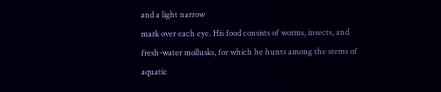and a light narrow
mark over each eye. His food consists of worms, insects, and
fresh-water mollusks, for which he hunts among the stems of aquatic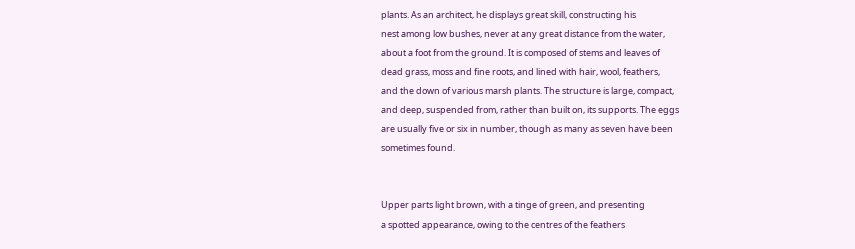plants. As an architect, he displays great skill, constructing his
nest among low bushes, never at any great distance from the water,
about a foot from the ground. It is composed of stems and leaves of
dead grass, moss and fine roots, and lined with hair, wool, feathers,
and the down of various marsh plants. The structure is large, compact,
and deep, suspended from, rather than built on, its supports. The eggs
are usually five or six in number, though as many as seven have been
sometimes found.


Upper parts light brown, with a tinge of green, and presenting
a spotted appearance, owing to the centres of the feathers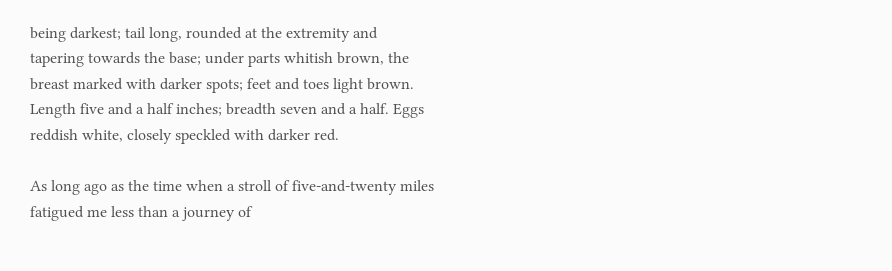being darkest; tail long, rounded at the extremity and
tapering towards the base; under parts whitish brown, the
breast marked with darker spots; feet and toes light brown.
Length five and a half inches; breadth seven and a half. Eggs
reddish white, closely speckled with darker red.

As long ago as the time when a stroll of five-and-twenty miles
fatigued me less than a journey of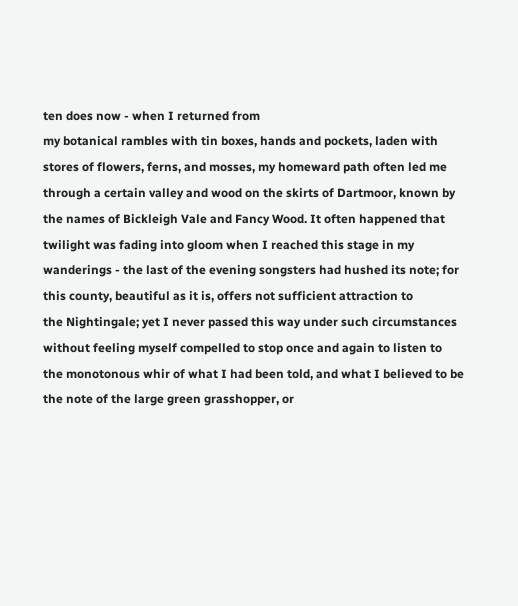ten does now - when I returned from
my botanical rambles with tin boxes, hands and pockets, laden with
stores of flowers, ferns, and mosses, my homeward path often led me
through a certain valley and wood on the skirts of Dartmoor, known by
the names of Bickleigh Vale and Fancy Wood. It often happened that
twilight was fading into gloom when I reached this stage in my
wanderings - the last of the evening songsters had hushed its note; for
this county, beautiful as it is, offers not sufficient attraction to
the Nightingale; yet I never passed this way under such circumstances
without feeling myself compelled to stop once and again to listen to
the monotonous whir of what I had been told, and what I believed to be
the note of the large green grasshopper, or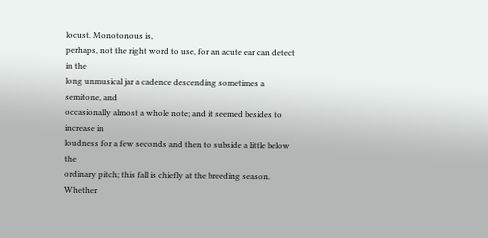locust. Monotonous is,
perhaps, not the right word to use, for an acute ear can detect in the
long unmusical jar a cadence descending sometimes a semitone, and
occasionally almost a whole note; and it seemed besides to increase in
loudness for a few seconds and then to subside a little below the
ordinary pitch; this fall is chiefly at the breeding season. Whether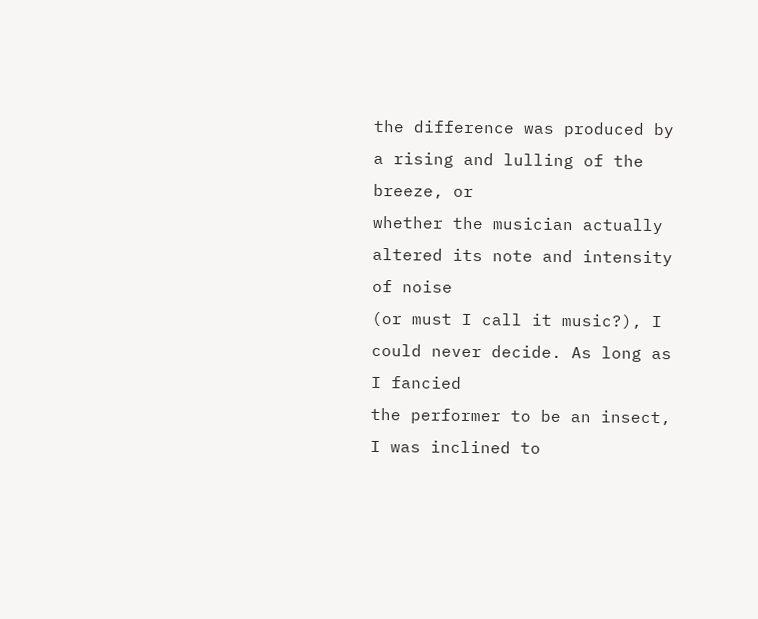the difference was produced by a rising and lulling of the breeze, or
whether the musician actually altered its note and intensity of noise
(or must I call it music?), I could never decide. As long as I fancied
the performer to be an insect, I was inclined to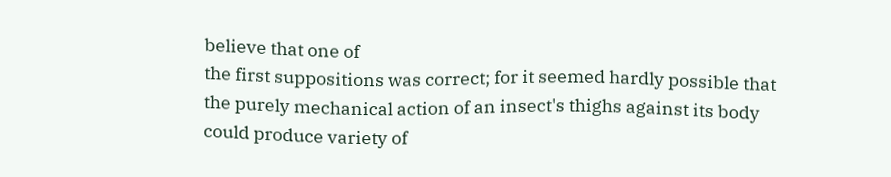believe that one of
the first suppositions was correct; for it seemed hardly possible that
the purely mechanical action of an insect's thighs against its body
could produce variety of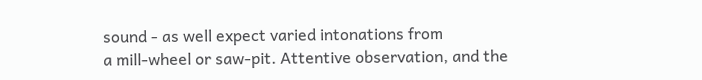sound - as well expect varied intonations from
a mill-wheel or saw-pit. Attentive observation, and the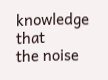knowledge that
the noise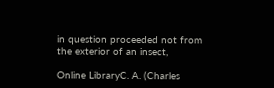in question proceeded not from the exterior of an insect,

Online LibraryC. A. (Charles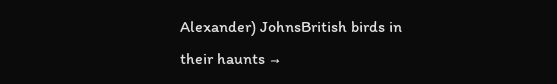Alexander) JohnsBritish birds in their haunts →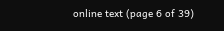online text (page 6 of 39)